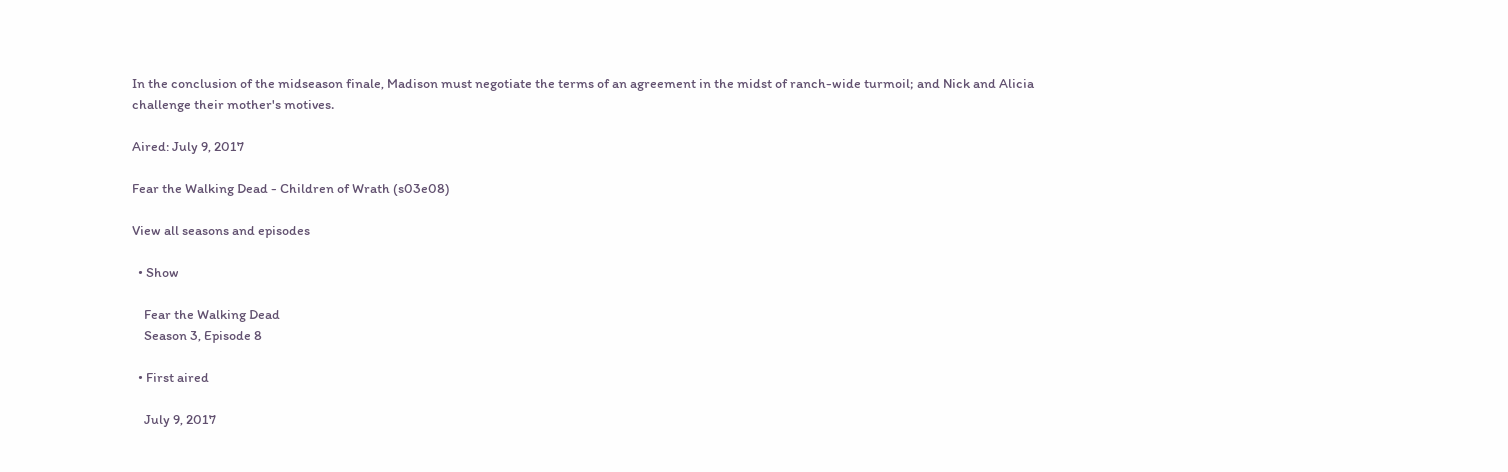In the conclusion of the midseason finale, Madison must negotiate the terms of an agreement in the midst of ranch-wide turmoil; and Nick and Alicia challenge their mother's motives.

Aired: July 9, 2017

Fear the Walking Dead - Children of Wrath (s03e08)

View all seasons and episodes

  • Show

    Fear the Walking Dead
    Season 3, Episode 8

  • First aired

    July 9, 2017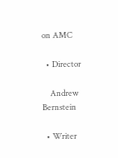on AMC

  • Director

    Andrew Bernstein

  • Writer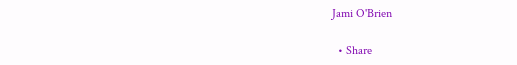Jami O'Brien

  • Share